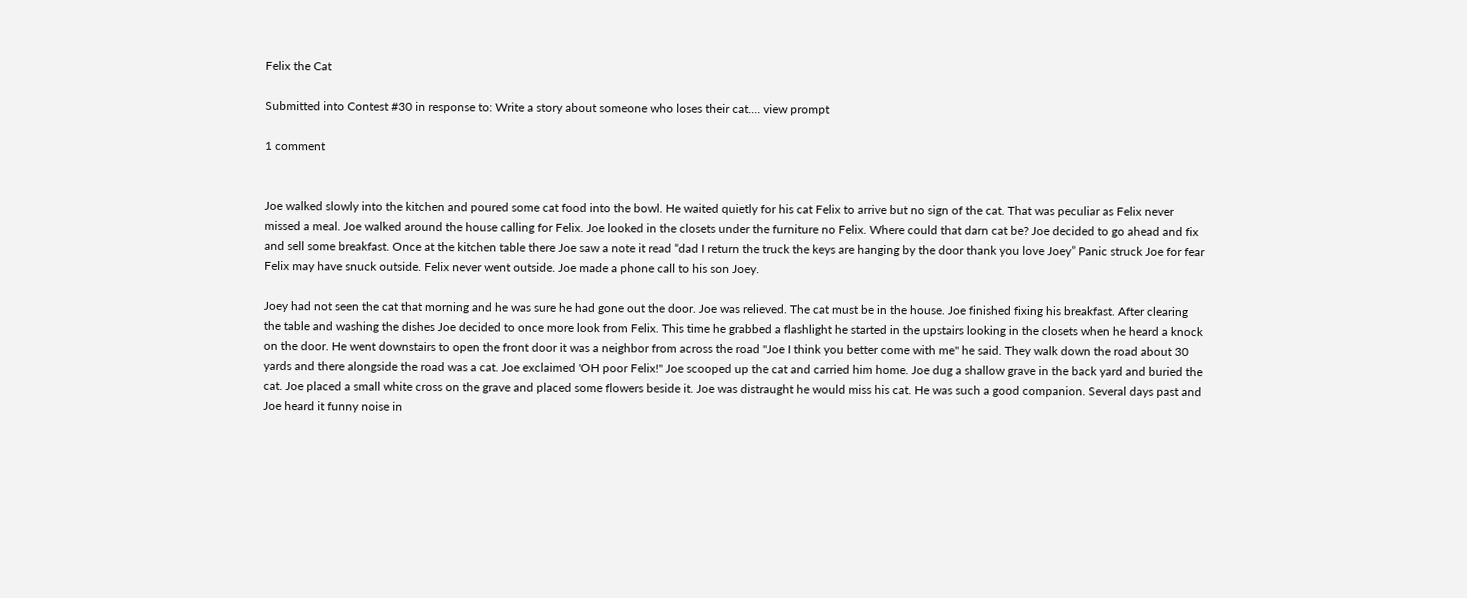Felix the Cat

Submitted into Contest #30 in response to: Write a story about someone who loses their cat.... view prompt

1 comment


Joe walked slowly into the kitchen and poured some cat food into the bowl. He waited quietly for his cat Felix to arrive but no sign of the cat. That was peculiar as Felix never missed a meal. Joe walked around the house calling for Felix. Joe looked in the closets under the furniture no Felix. Where could that darn cat be? Joe decided to go ahead and fix and sell some breakfast. Once at the kitchen table there Joe saw a note it read “dad I return the truck the keys are hanging by the door thank you love Joey” Panic struck Joe for fear Felix may have snuck outside. Felix never went outside. Joe made a phone call to his son Joey.

Joey had not seen the cat that morning and he was sure he had gone out the door. Joe was relieved. The cat must be in the house. Joe finished fixing his breakfast. After clearing the table and washing the dishes Joe decided to once more look from Felix. This time he grabbed a flashlight he started in the upstairs looking in the closets when he heard a knock on the door. He went downstairs to open the front door it was a neighbor from across the road "Joe I think you better come with me" he said. They walk down the road about 30 yards and there alongside the road was a cat. Joe exclaimed 'OH poor Felix!" Joe scooped up the cat and carried him home. Joe dug a shallow grave in the back yard and buried the cat. Joe placed a small white cross on the grave and placed some flowers beside it. Joe was distraught he would miss his cat. He was such a good companion. Several days past and Joe heard it funny noise in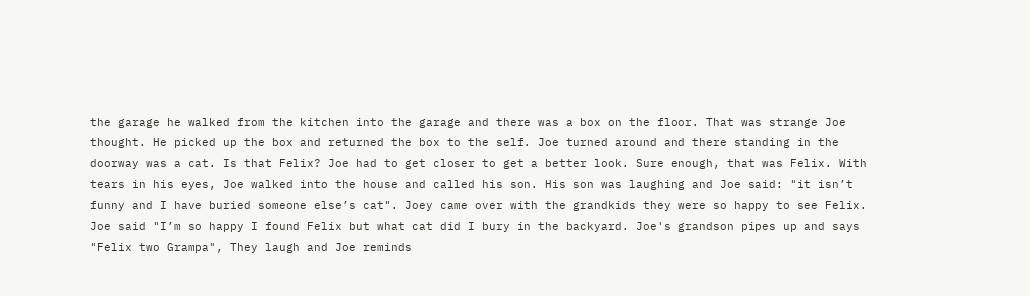the garage he walked from the kitchen into the garage and there was a box on the floor. That was strange Joe thought. He picked up the box and returned the box to the self. Joe turned around and there standing in the doorway was a cat. Is that Felix? Joe had to get closer to get a better look. Sure enough, that was Felix. With tears in his eyes, Joe walked into the house and called his son. His son was laughing and Joe said: "it isn’t funny and I have buried someone else’s cat". Joey came over with the grandkids they were so happy to see Felix. Joe said "I’m so happy I found Felix but what cat did I bury in the backyard. Joe's grandson pipes up and says "Felix two Grampa", They laugh and Joe reminds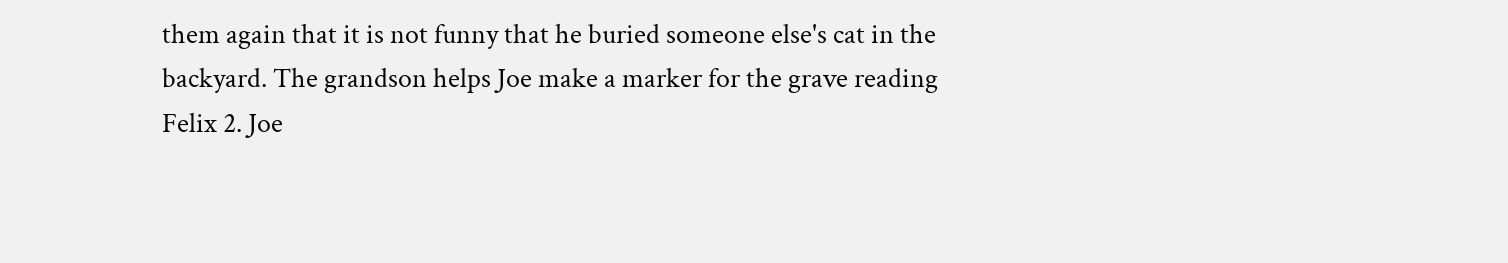them again that it is not funny that he buried someone else's cat in the backyard. The grandson helps Joe make a marker for the grave reading Felix 2. Joe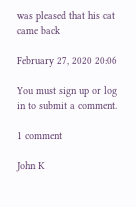was pleased that his cat came back

February 27, 2020 20:06

You must sign up or log in to submit a comment.

1 comment

John K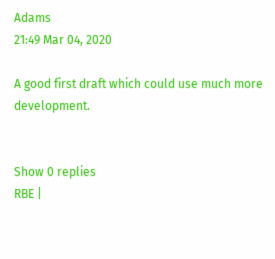Adams
21:49 Mar 04, 2020

A good first draft which could use much more development.


Show 0 replies
RBE |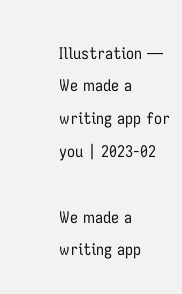Illustration — We made a writing app for you | 2023-02

We made a writing app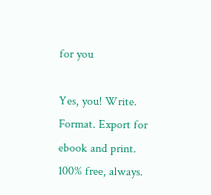for you

Yes, you! Write. Format. Export for ebook and print. 100% free, always.